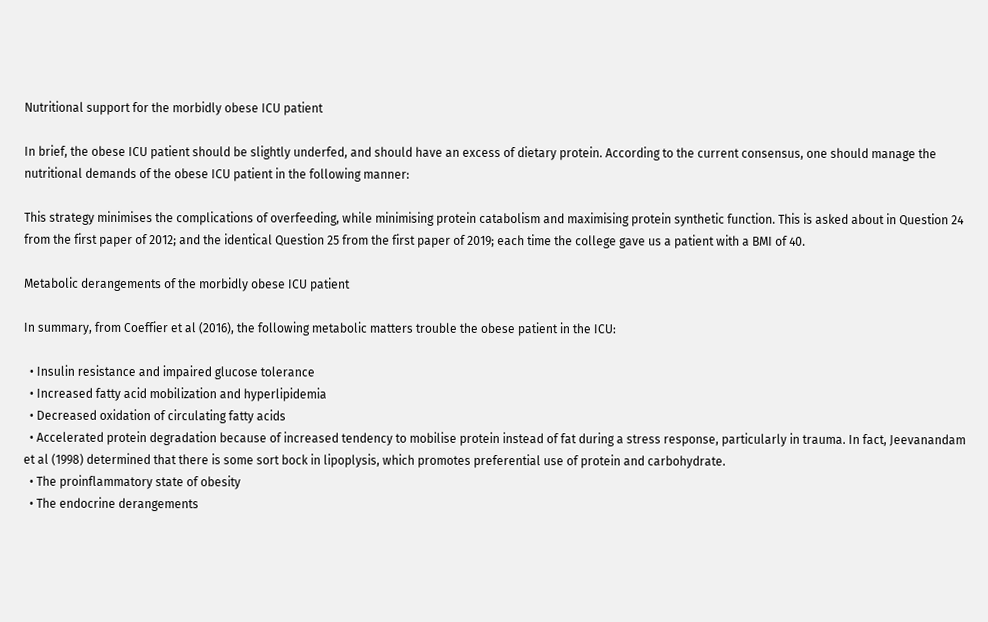Nutritional support for the morbidly obese ICU patient

In brief, the obese ICU patient should be slightly underfed, and should have an excess of dietary protein. According to the current consensus, one should manage the nutritional demands of the obese ICU patient in the following manner:

This strategy minimises the complications of overfeeding, while minimising protein catabolism and maximising protein synthetic function. This is asked about in Question 24 from the first paper of 2012; and the identical Question 25 from the first paper of 2019; each time the college gave us a patient with a BMI of 40.

Metabolic derangements of the morbidly obese ICU patient

In summary, from Coeffier et al (2016), the following metabolic matters trouble the obese patient in the ICU:

  • Insulin resistance and impaired glucose tolerance
  • Increased fatty acid mobilization and hyperlipidemia
  • Decreased oxidation of circulating fatty acids
  • Accelerated protein degradation because of increased tendency to mobilise protein instead of fat during a stress response, particularly in trauma. In fact, Jeevanandam et al (1998) determined that there is some sort bock in lipoplysis, which promotes preferential use of protein and carbohydrate.
  • The proinflammatory state of obesity
  • The endocrine derangements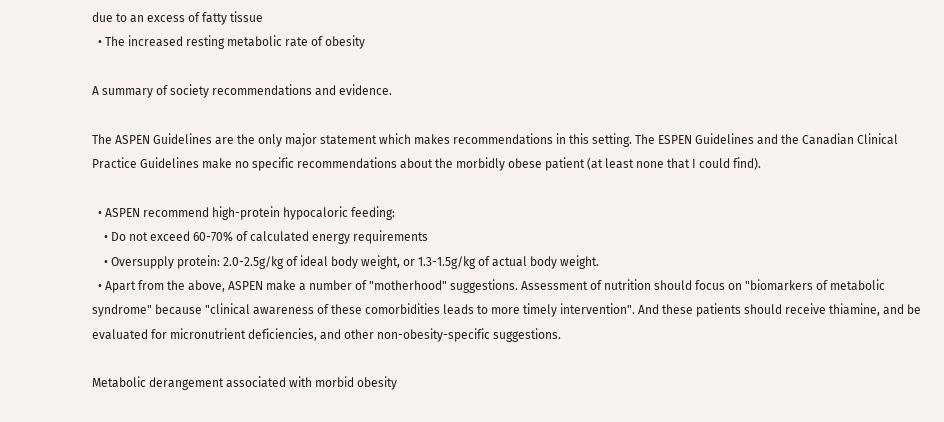due to an excess of fatty tissue
  • The increased resting metabolic rate of obesity

A summary of society recommendations and evidence.

The ASPEN Guidelines are the only major statement which makes recommendations in this setting. The ESPEN Guidelines and the Canadian Clinical Practice Guidelines make no specific recommendations about the morbidly obese patient (at least none that I could find).

  • ASPEN recommend high-protein hypocaloric feeding:
    • Do not exceed 60-70% of calculated energy requirements
    • Oversupply protein: 2.0-2.5g/kg of ideal body weight, or 1.3-1.5g/kg of actual body weight.
  • Apart from the above, ASPEN make a number of "motherhood" suggestions. Assessment of nutrition should focus on "biomarkers of metabolic syndrome" because "clinical awareness of these comorbidities leads to more timely intervention". And these patients should receive thiamine, and be evaluated for micronutrient deficiencies, and other non-obesity-specific suggestions.

Metabolic derangement associated with morbid obesity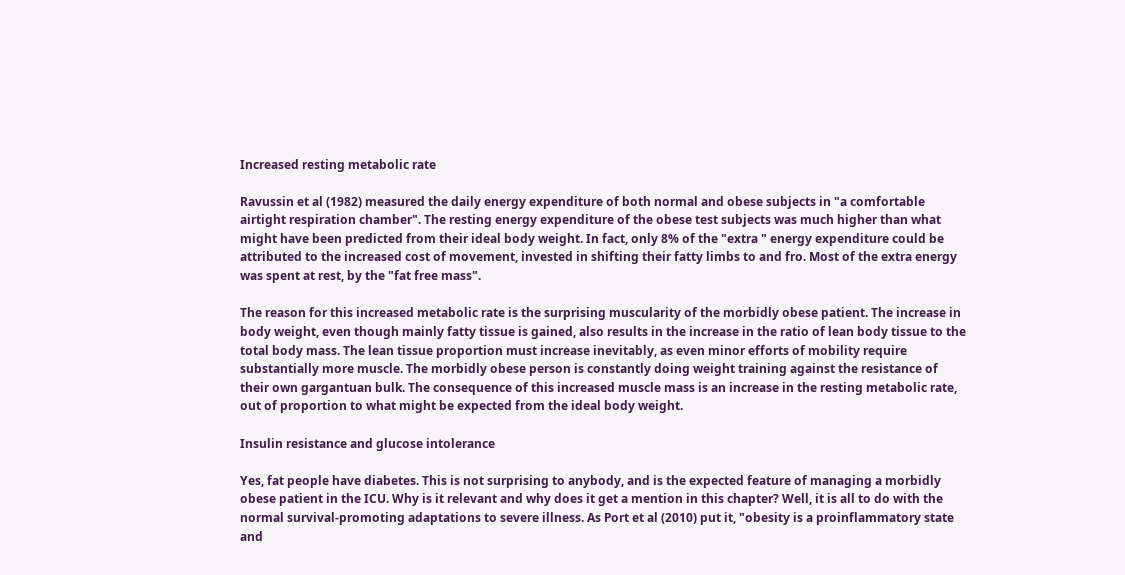Increased resting metabolic rate

Ravussin et al (1982) measured the daily energy expenditure of both normal and obese subjects in "a comfortable airtight respiration chamber". The resting energy expenditure of the obese test subjects was much higher than what might have been predicted from their ideal body weight. In fact, only 8% of the "extra " energy expenditure could be attributed to the increased cost of movement, invested in shifting their fatty limbs to and fro. Most of the extra energy was spent at rest, by the "fat free mass".

The reason for this increased metabolic rate is the surprising muscularity of the morbidly obese patient. The increase in body weight, even though mainly fatty tissue is gained, also results in the increase in the ratio of lean body tissue to the total body mass. The lean tissue proportion must increase inevitably, as even minor efforts of mobility require substantially more muscle. The morbidly obese person is constantly doing weight training against the resistance of their own gargantuan bulk. The consequence of this increased muscle mass is an increase in the resting metabolic rate, out of proportion to what might be expected from the ideal body weight.

Insulin resistance and glucose intolerance

Yes, fat people have diabetes. This is not surprising to anybody, and is the expected feature of managing a morbidly obese patient in the ICU. Why is it relevant and why does it get a mention in this chapter? Well, it is all to do with the normal survival-promoting adaptations to severe illness. As Port et al (2010) put it, "obesity is a proinflammatory state and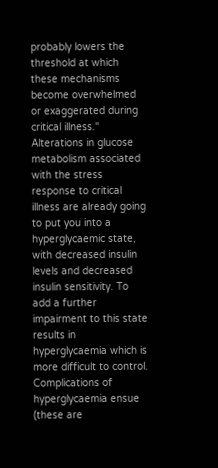probably lowers the threshold at which these mechanisms become overwhelmed or exaggerated during critical illness." Alterations in glucose metabolism associated with the stress response to critical illness are already going to put you into a hyperglycaemic state, with decreased insulin levels and decreased insulin sensitivity. To add a further impairment to this state results in hyperglycaemia which is more difficult to control. Complications of hyperglycaemia ensue (these are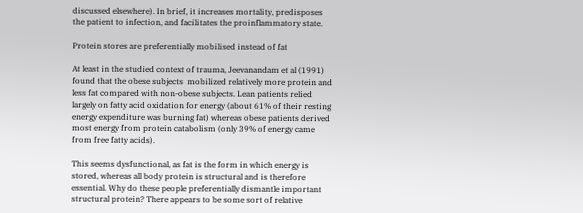discussed elsewhere). In brief, it increases mortality, predisposes the patient to infection, and facilitates the proinflammatory state.

Protein stores are preferentially mobilised instead of fat

At least in the studied context of trauma, Jeevanandam et al (1991) found that the obese subjects  mobilized relatively more protein and less fat compared with non-obese subjects. Lean patients relied largely on fatty acid oxidation for energy (about 61% of their resting energy expenditure was burning fat) whereas obese patients derived most energy from protein catabolism (only 39% of energy came from free fatty acids).

This seems dysfunctional, as fat is the form in which energy is stored, whereas all body protein is structural and is therefore essential. Why do these people preferentially dismantle important structural protein? There appears to be some sort of relative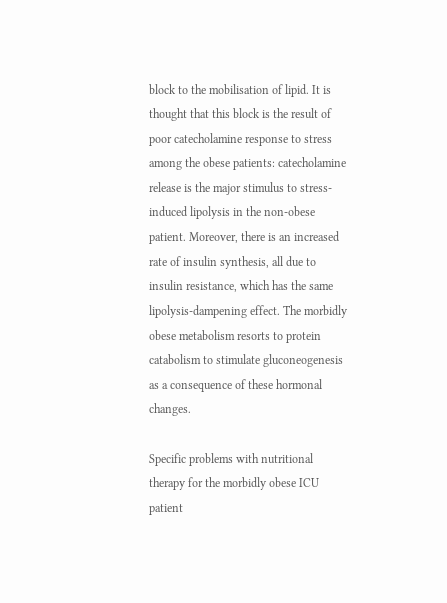block to the mobilisation of lipid. It is thought that this block is the result of poor catecholamine response to stress among the obese patients: catecholamine release is the major stimulus to stress-induced lipolysis in the non-obese patient. Moreover, there is an increased rate of insulin synthesis, all due to insulin resistance, which has the same lipolysis-dampening effect. The morbidly obese metabolism resorts to protein catabolism to stimulate gluconeogenesis as a consequence of these hormonal changes.

Specific problems with nutritional therapy for the morbidly obese ICU patient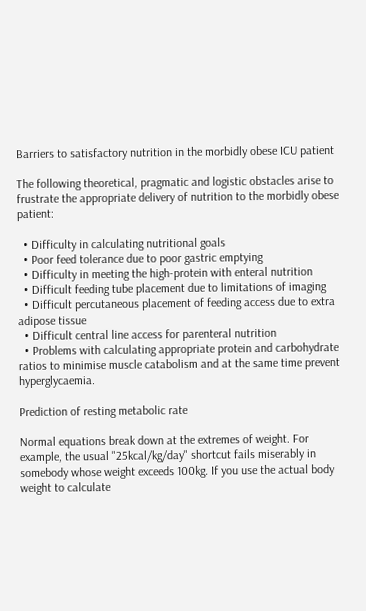Barriers to satisfactory nutrition in the morbidly obese ICU patient

The following theoretical, pragmatic and logistic obstacles arise to frustrate the appropriate delivery of nutrition to the morbidly obese patient:

  • Difficulty in calculating nutritional goals
  • Poor feed tolerance due to poor gastric emptying
  • Difficulty in meeting the high-protein with enteral nutrition
  • Difficult feeding tube placement due to limitations of imaging
  • Difficult percutaneous placement of feeding access due to extra adipose tissue
  • Difficult central line access for parenteral nutrition
  • Problems with calculating appropriate protein and carbohydrate ratios to minimise muscle catabolism and at the same time prevent hyperglycaemia.

Prediction of resting metabolic rate

Normal equations break down at the extremes of weight. For example, the usual "25kcal/kg/day" shortcut fails miserably in somebody whose weight exceeds 100kg. If you use the actual body weight to calculate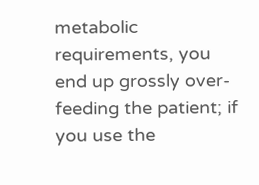metabolic requirements, you end up grossly over-feeding the patient; if you use the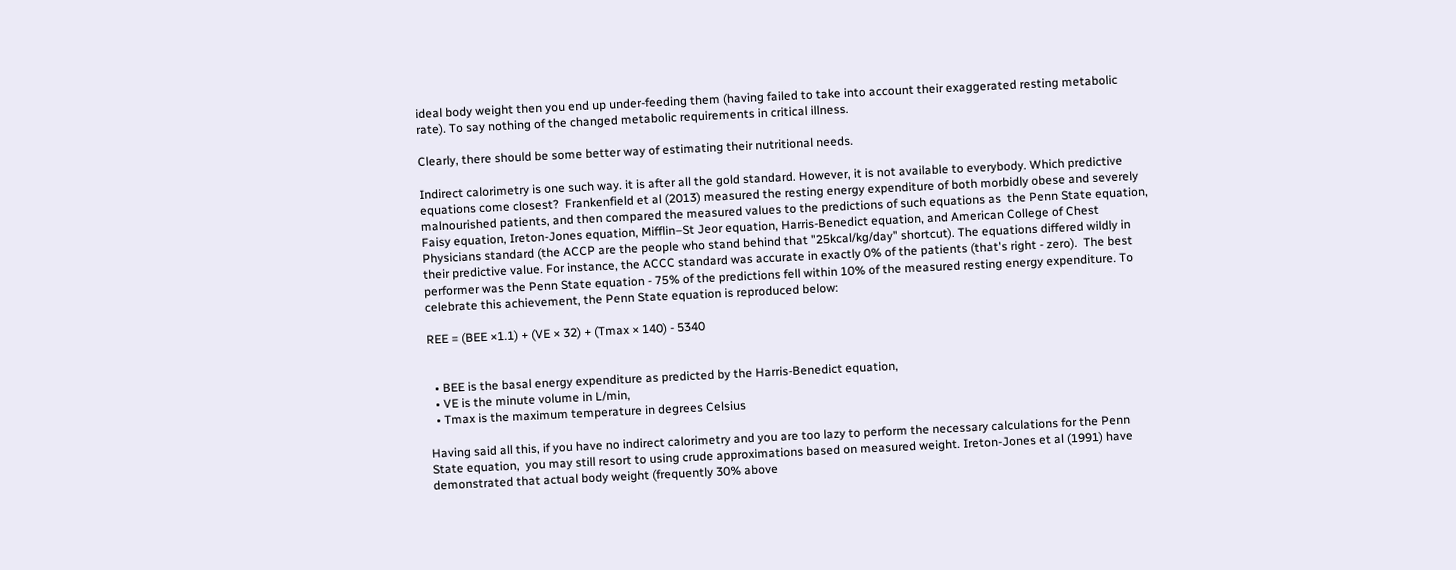ideal body weight then you end up under-feeding them (having failed to take into account their exaggerated resting metabolic rate). To say nothing of the changed metabolic requirements in critical illness.

Clearly, there should be some better way of estimating their nutritional needs.

Indirect calorimetry is one such way. it is after all the gold standard. However, it is not available to everybody. Which predictive equations come closest?  Frankenfield et al (2013) measured the resting energy expenditure of both morbidly obese and severely malnourished patients, and then compared the measured values to the predictions of such equations as  the Penn State equation, Faisy equation, Ireton-Jones equation, Mifflin–St Jeor equation, Harris-Benedict equation, and American College of Chest Physicians standard (the ACCP are the people who stand behind that "25kcal/kg/day" shortcut). The equations differed wildly in their predictive value. For instance, the ACCC standard was accurate in exactly 0% of the patients (that's right - zero).  The best performer was the Penn State equation - 75% of the predictions fell within 10% of the measured resting energy expenditure. To celebrate this achievement, the Penn State equation is reproduced below:

REE = (BEE ×1.1) + (VE × 32) + (Tmax × 140) - 5340


  • BEE is the basal energy expenditure as predicted by the Harris-Benedict equation,
  • VE is the minute volume in L/min,
  • Tmax is the maximum temperature in degrees Celsius

Having said all this, if you have no indirect calorimetry and you are too lazy to perform the necessary calculations for the Penn State equation,  you may still resort to using crude approximations based on measured weight. Ireton-Jones et al (1991) have demonstrated that actual body weight (frequently 30% above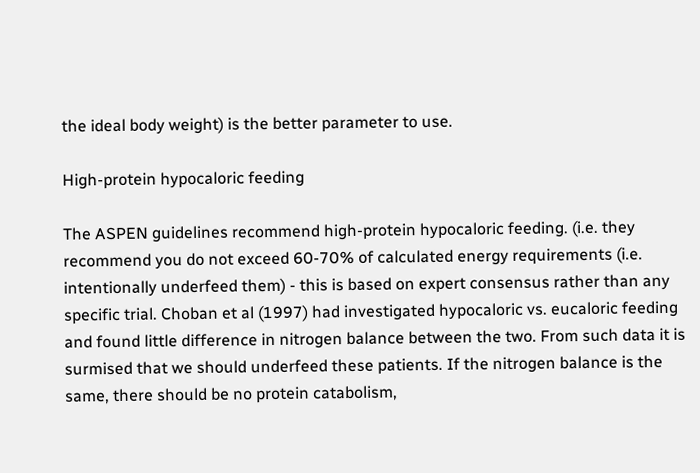the ideal body weight) is the better parameter to use.

High-protein hypocaloric feeding

The ASPEN guidelines recommend high-protein hypocaloric feeding. (i.e. they recommend you do not exceed 60-70% of calculated energy requirements (i.e. intentionally underfeed them) - this is based on expert consensus rather than any specific trial. Choban et al (1997) had investigated hypocaloric vs. eucaloric feeding and found little difference in nitrogen balance between the two. From such data it is surmised that we should underfeed these patients. If the nitrogen balance is the same, there should be no protein catabolism,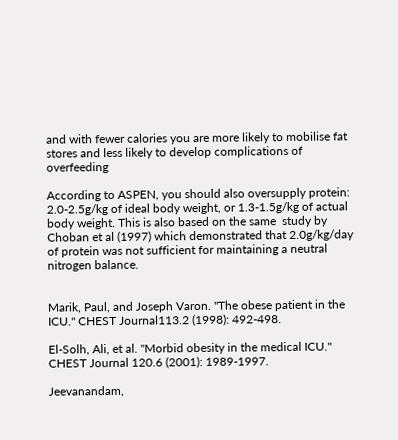and with fewer calories you are more likely to mobilise fat stores and less likely to develop complications of overfeeding

According to ASPEN, you should also oversupply protein: 2.0-2.5g/kg of ideal body weight, or 1.3-1.5g/kg of actual body weight. This is also based on the same  study by Choban et al (1997) which demonstrated that 2.0g/kg/day of protein was not sufficient for maintaining a neutral nitrogen balance.


Marik, Paul, and Joseph Varon. "The obese patient in the ICU." CHEST Journal113.2 (1998): 492-498.

El-Solh, Ali, et al. "Morbid obesity in the medical ICU." CHEST Journal 120.6 (2001): 1989-1997.

Jeevanandam,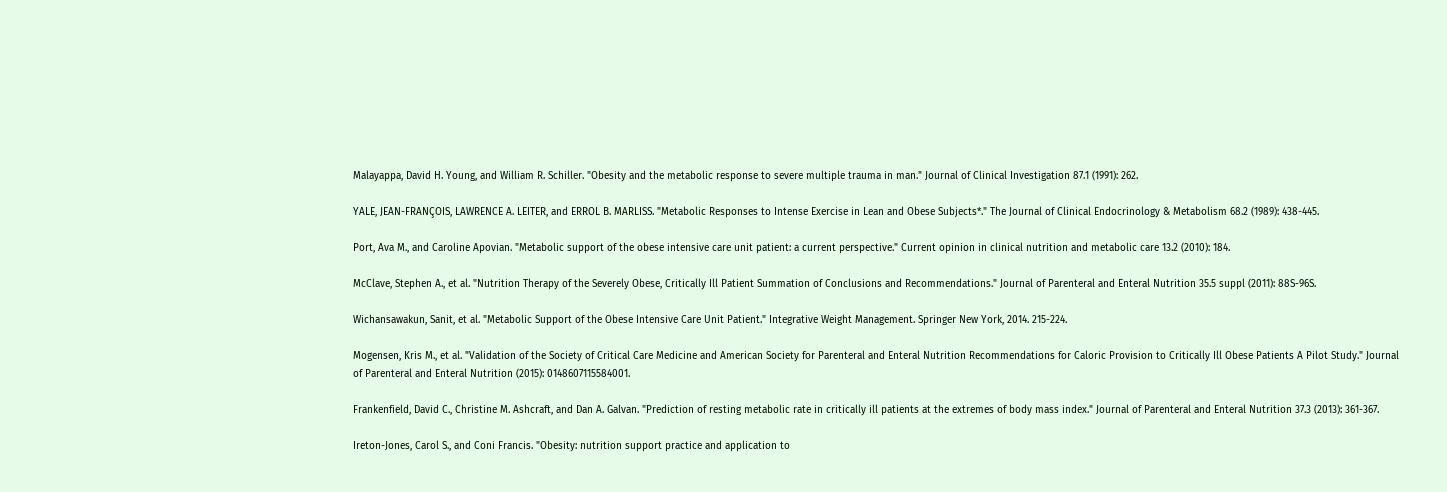Malayappa, David H. Young, and William R. Schiller. "Obesity and the metabolic response to severe multiple trauma in man." Journal of Clinical Investigation 87.1 (1991): 262.

YALE, JEAN-FRANÇOIS, LAWRENCE A. LEITER, and ERROL B. MARLISS. "Metabolic Responses to Intense Exercise in Lean and Obese Subjects*." The Journal of Clinical Endocrinology & Metabolism 68.2 (1989): 438-445.

Port, Ava M., and Caroline Apovian. "Metabolic support of the obese intensive care unit patient: a current perspective." Current opinion in clinical nutrition and metabolic care 13.2 (2010): 184.

McClave, Stephen A., et al. "Nutrition Therapy of the Severely Obese, Critically Ill Patient Summation of Conclusions and Recommendations." Journal of Parenteral and Enteral Nutrition 35.5 suppl (2011): 88S-96S.

Wichansawakun, Sanit, et al. "Metabolic Support of the Obese Intensive Care Unit Patient." Integrative Weight Management. Springer New York, 2014. 215-224.

Mogensen, Kris M., et al. "Validation of the Society of Critical Care Medicine and American Society for Parenteral and Enteral Nutrition Recommendations for Caloric Provision to Critically Ill Obese Patients A Pilot Study." Journal of Parenteral and Enteral Nutrition (2015): 0148607115584001.

Frankenfield, David C., Christine M. Ashcraft, and Dan A. Galvan. "Prediction of resting metabolic rate in critically ill patients at the extremes of body mass index." Journal of Parenteral and Enteral Nutrition 37.3 (2013): 361-367.

Ireton-Jones, Carol S., and Coni Francis. "Obesity: nutrition support practice and application to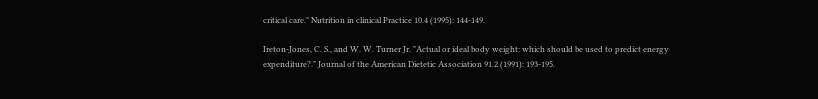critical care." Nutrition in clinical Practice 10.4 (1995): 144-149.

Ireton-Jones, C. S., and W. W. Turner Jr. "Actual or ideal body weight: which should be used to predict energy expenditure?." Journal of the American Dietetic Association 91.2 (1991): 193-195.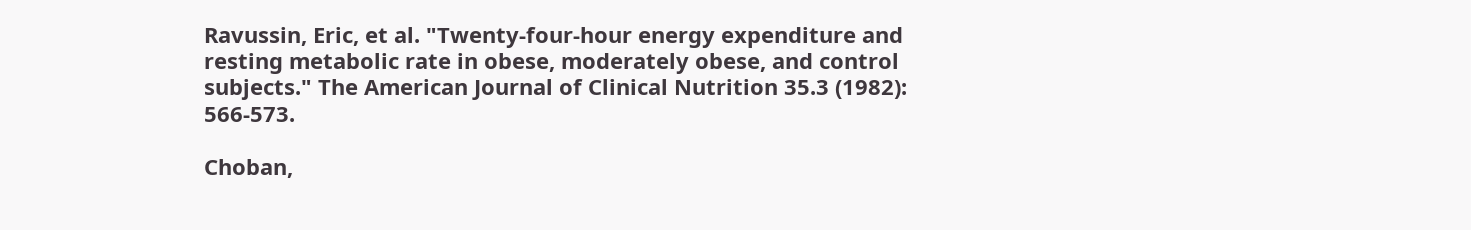Ravussin, Eric, et al. "Twenty-four-hour energy expenditure and resting metabolic rate in obese, moderately obese, and control subjects." The American Journal of Clinical Nutrition 35.3 (1982): 566-573.

Choban,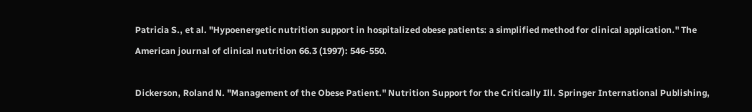Patricia S., et al. "Hypoenergetic nutrition support in hospitalized obese patients: a simplified method for clinical application." The American journal of clinical nutrition 66.3 (1997): 546-550.

Dickerson, Roland N. "Management of the Obese Patient." Nutrition Support for the Critically Ill. Springer International Publishing,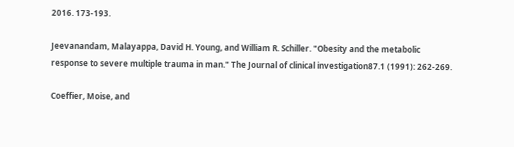2016. 173-193.

Jeevanandam, Malayappa, David H. Young, and William R. Schiller. "Obesity and the metabolic response to severe multiple trauma in man." The Journal of clinical investigation87.1 (1991): 262-269.

Coeffier, Moise, and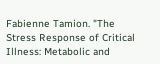Fabienne Tamion. "The Stress Response of Critical Illness: Metabolic and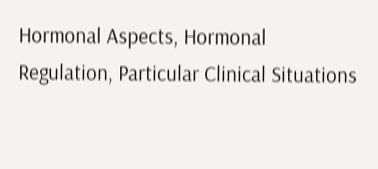Hormonal Aspects, Hormonal Regulation, Particular Clinical Situations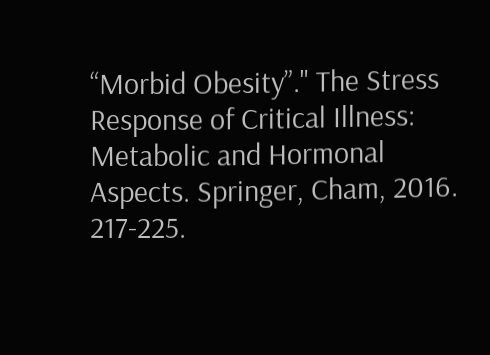“Morbid Obesity”." The Stress Response of Critical Illness: Metabolic and Hormonal Aspects. Springer, Cham, 2016. 217-225.